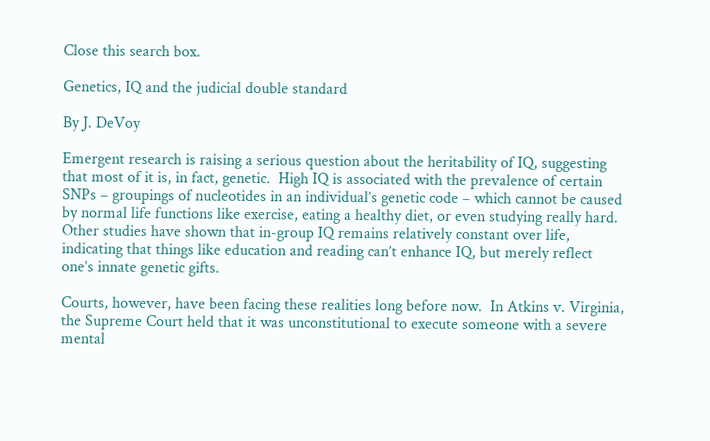Close this search box.

Genetics, IQ and the judicial double standard

By J. DeVoy

Emergent research is raising a serious question about the heritability of IQ, suggesting that most of it is, in fact, genetic.  High IQ is associated with the prevalence of certain SNPs – groupings of nucleotides in an individual’s genetic code – which cannot be caused by normal life functions like exercise, eating a healthy diet, or even studying really hard.  Other studies have shown that in-group IQ remains relatively constant over life, indicating that things like education and reading can’t enhance IQ, but merely reflect one’s innate genetic gifts.

Courts, however, have been facing these realities long before now.  In Atkins v. Virginia, the Supreme Court held that it was unconstitutional to execute someone with a severe mental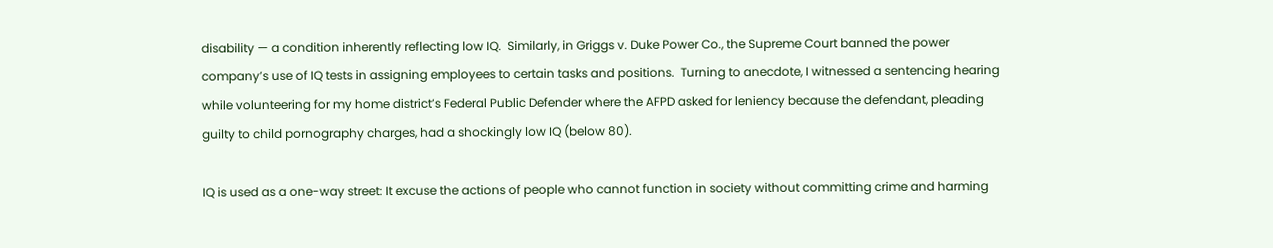disability — a condition inherently reflecting low IQ.  Similarly, in Griggs v. Duke Power Co., the Supreme Court banned the power company’s use of IQ tests in assigning employees to certain tasks and positions.  Turning to anecdote, I witnessed a sentencing hearing while volunteering for my home district’s Federal Public Defender where the AFPD asked for leniency because the defendant, pleading guilty to child pornography charges, had a shockingly low IQ (below 80).

IQ is used as a one-way street: It excuse the actions of people who cannot function in society without committing crime and harming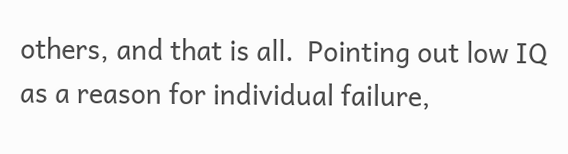others, and that is all.  Pointing out low IQ as a reason for individual failure,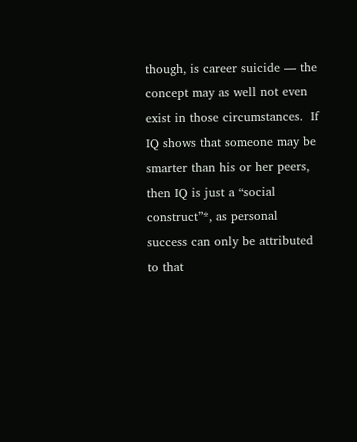though, is career suicide — the concept may as well not even exist in those circumstances.  If IQ shows that someone may be smarter than his or her peers, then IQ is just a “social construct”*, as personal success can only be attributed to that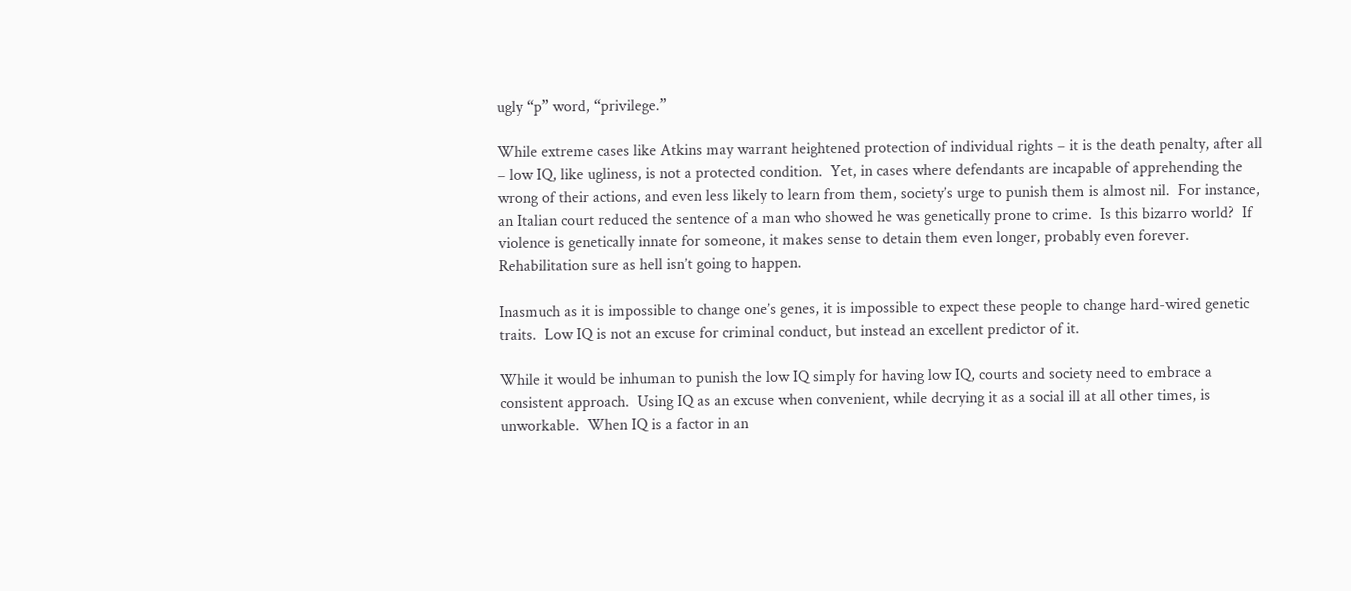ugly “p” word, “privilege.”

While extreme cases like Atkins may warrant heightened protection of individual rights – it is the death penalty, after all – low IQ, like ugliness, is not a protected condition.  Yet, in cases where defendants are incapable of apprehending the wrong of their actions, and even less likely to learn from them, society’s urge to punish them is almost nil.  For instance, an Italian court reduced the sentence of a man who showed he was genetically prone to crime.  Is this bizarro world?  If violence is genetically innate for someone, it makes sense to detain them even longer, probably even forever. Rehabilitation sure as hell isn’t going to happen.

Inasmuch as it is impossible to change one’s genes, it is impossible to expect these people to change hard-wired genetic traits.  Low IQ is not an excuse for criminal conduct, but instead an excellent predictor of it.

While it would be inhuman to punish the low IQ simply for having low IQ, courts and society need to embrace a consistent approach.  Using IQ as an excuse when convenient, while decrying it as a social ill at all other times, is unworkable.  When IQ is a factor in an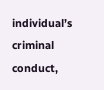individual’s criminal conduct,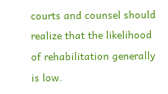courts and counsel should realize that the likelihood of rehabilitation generally is low.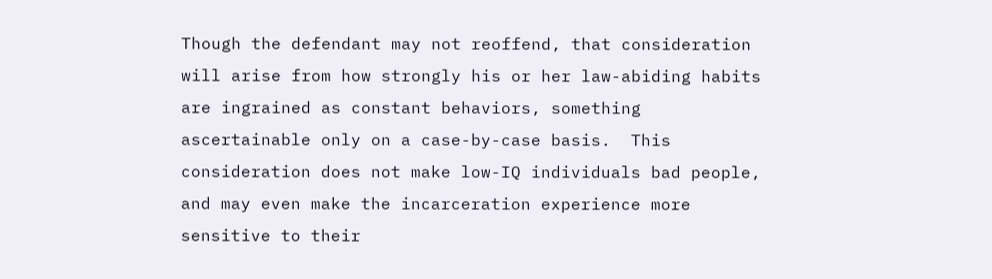Though the defendant may not reoffend, that consideration will arise from how strongly his or her law-abiding habits are ingrained as constant behaviors, something ascertainable only on a case-by-case basis.  This consideration does not make low-IQ individuals bad people, and may even make the incarceration experience more sensitive to their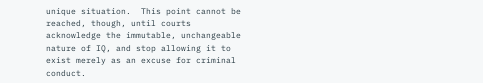unique situation.  This point cannot be reached, though, until courts acknowledge the immutable, unchangeable nature of IQ, and stop allowing it to exist merely as an excuse for criminal conduct.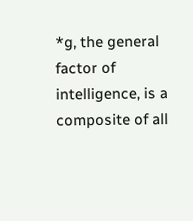*g, the general factor of intelligence, is a composite of all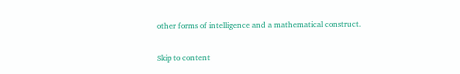other forms of intelligence and a mathematical construct.

Skip to content